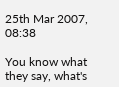25th Mar 2007, 08:38

You know what they say, what's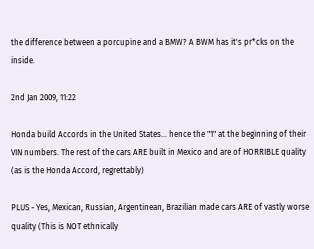the difference between a porcupine and a BMW? A BWM has it's pr*cks on the inside.

2nd Jan 2009, 11:22

Honda build Accords in the United States... hence the "1" at the beginning of their VIN numbers. The rest of the cars ARE built in Mexico and are of HORRIBLE quality (as is the Honda Accord, regrettably)

PLUS - Yes, Mexican, Russian, Argentinean, Brazilian made cars ARE of vastly worse quality (This is NOT ethnically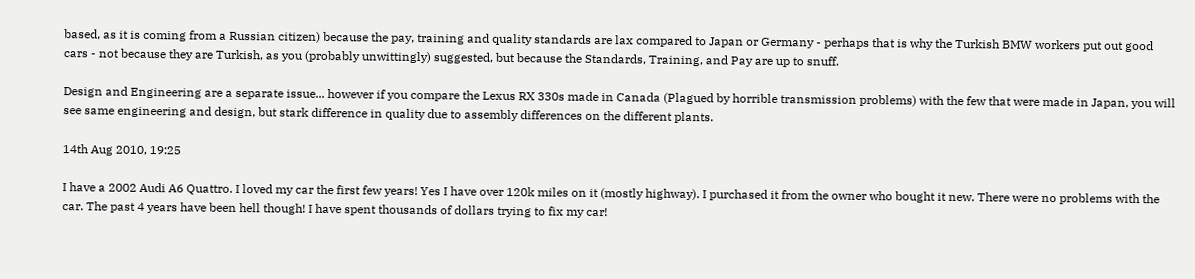based, as it is coming from a Russian citizen) because the pay, training and quality standards are lax compared to Japan or Germany - perhaps that is why the Turkish BMW workers put out good cars - not because they are Turkish, as you (probably unwittingly) suggested, but because the Standards, Training, and Pay are up to snuff.

Design and Engineering are a separate issue... however if you compare the Lexus RX 330s made in Canada (Plagued by horrible transmission problems) with the few that were made in Japan, you will see same engineering and design, but stark difference in quality due to assembly differences on the different plants.

14th Aug 2010, 19:25

I have a 2002 Audi A6 Quattro. I loved my car the first few years! Yes I have over 120k miles on it (mostly highway). I purchased it from the owner who bought it new. There were no problems with the car. The past 4 years have been hell though! I have spent thousands of dollars trying to fix my car!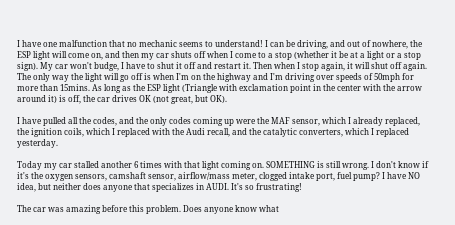I have one malfunction that no mechanic seems to understand! I can be driving, and out of nowhere, the ESP light will come on, and then my car shuts off when I come to a stop (whether it be at a light or a stop sign). My car won't budge, I have to shut it off and restart it. Then when I stop again, it will shut off again. The only way the light will go off is when I'm on the highway and I'm driving over speeds of 50mph for more than 15mins. As long as the ESP light (Triangle with exclamation point in the center with the arrow around it) is off, the car drives OK (not great, but OK).

I have pulled all the codes, and the only codes coming up were the MAF sensor, which I already replaced, the ignition coils, which I replaced with the Audi recall, and the catalytic converters, which I replaced yesterday.

Today my car stalled another 6 times with that light coming on. SOMETHING is still wrong. I don't know if it's the oxygen sensors, camshaft sensor, airflow/mass meter, clogged intake port, fuel pump? I have NO idea, but neither does anyone that specializes in AUDI. It's so frustrating!

The car was amazing before this problem. Does anyone know what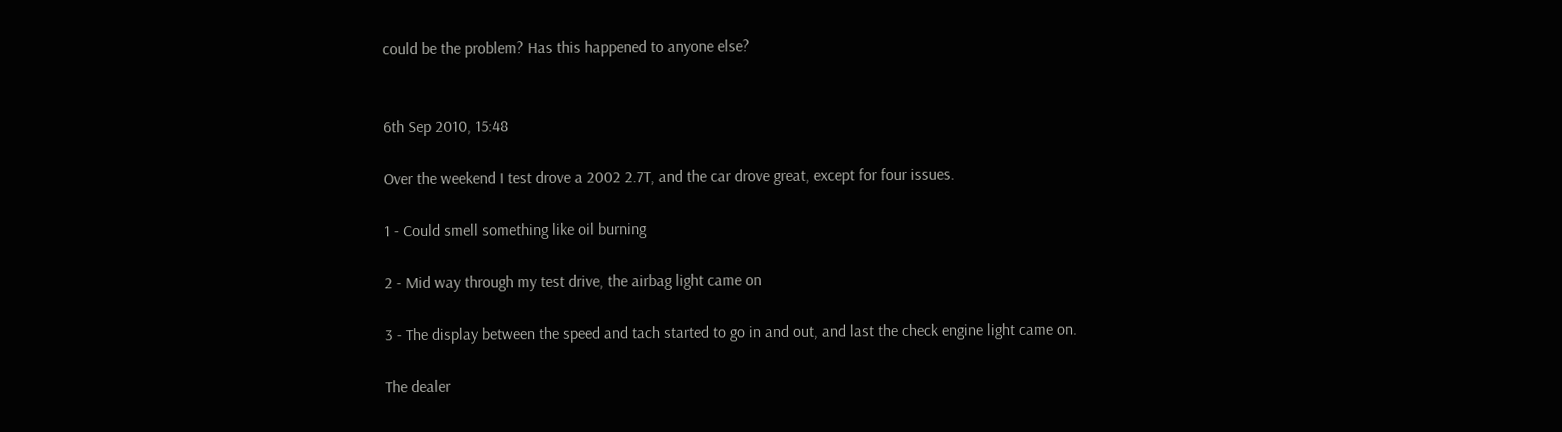could be the problem? Has this happened to anyone else?


6th Sep 2010, 15:48

Over the weekend I test drove a 2002 2.7T, and the car drove great, except for four issues.

1 - Could smell something like oil burning

2 - Mid way through my test drive, the airbag light came on

3 - The display between the speed and tach started to go in and out, and last the check engine light came on.

The dealer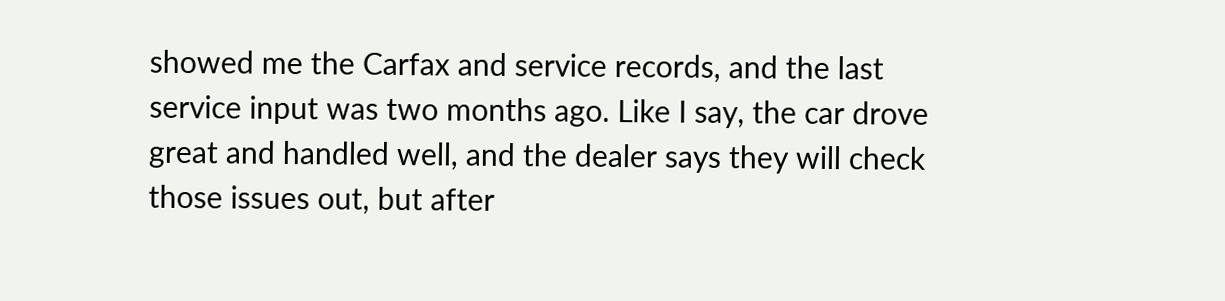showed me the Carfax and service records, and the last service input was two months ago. Like I say, the car drove great and handled well, and the dealer says they will check those issues out, but after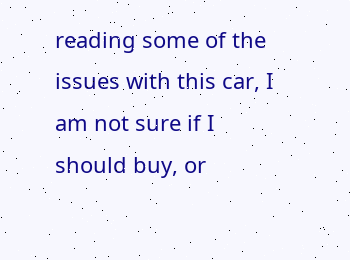reading some of the issues with this car, I am not sure if I should buy, or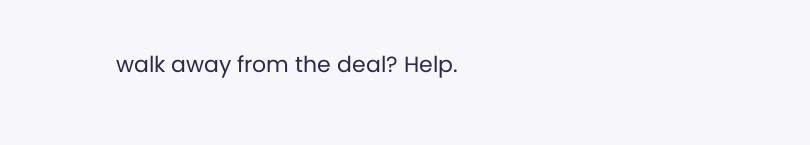walk away from the deal? Help.